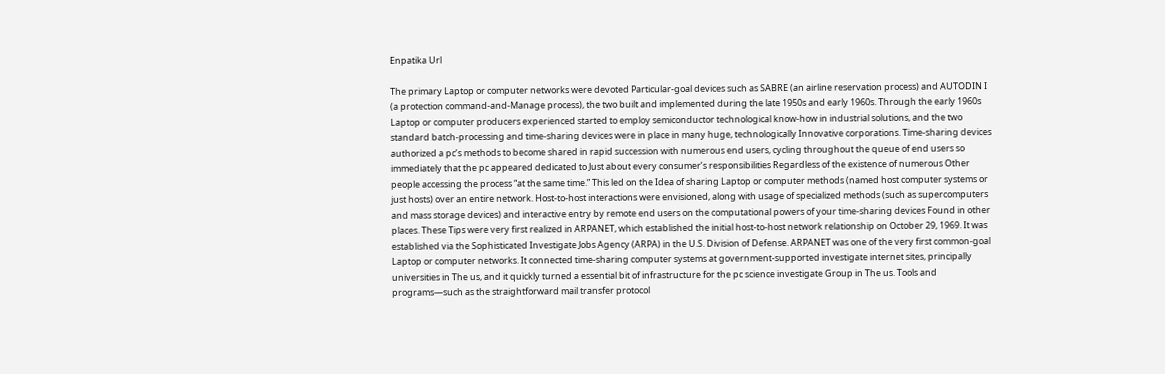Enpatika Url

The primary Laptop or computer networks were devoted Particular-goal devices such as SABRE (an airline reservation process) and AUTODIN I (a protection command-and-Manage process), the two built and implemented during the late 1950s and early 1960s. Through the early 1960s Laptop or computer producers experienced started to employ semiconductor technological know-how in industrial solutions, and the two standard batch-processing and time-sharing devices were in place in many huge, technologically Innovative corporations. Time-sharing devices authorized a pc’s methods to become shared in rapid succession with numerous end users, cycling throughout the queue of end users so immediately that the pc appeared dedicated to Just about every consumer’s responsibilities Regardless of the existence of numerous Other people accessing the process “at the same time.” This led on the Idea of sharing Laptop or computer methods (named host computer systems or just hosts) over an entire network. Host-to-host interactions were envisioned, along with usage of specialized methods (such as supercomputers and mass storage devices) and interactive entry by remote end users on the computational powers of your time-sharing devices Found in other places. These Tips were very first realized in ARPANET, which established the initial host-to-host network relationship on October 29, 1969. It was established via the Sophisticated Investigate Jobs Agency (ARPA) in the U.S. Division of Defense. ARPANET was one of the very first common-goal Laptop or computer networks. It connected time-sharing computer systems at government-supported investigate internet sites, principally universities in The us, and it quickly turned a essential bit of infrastructure for the pc science investigate Group in The us. Tools and programs—such as the straightforward mail transfer protocol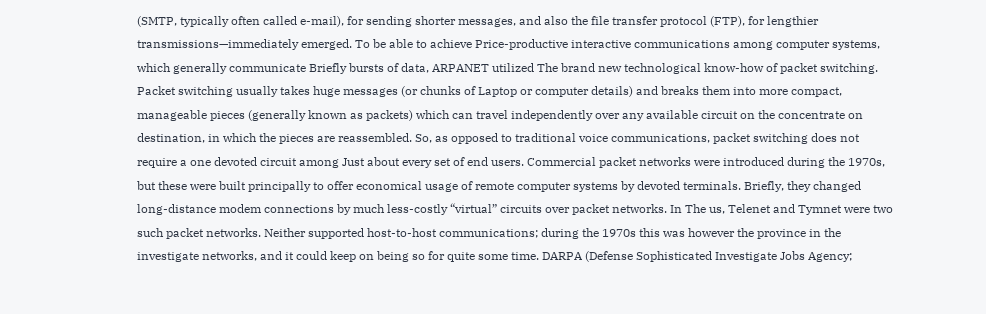(SMTP, typically often called e-mail), for sending shorter messages, and also the file transfer protocol (FTP), for lengthier transmissions—immediately emerged. To be able to achieve Price-productive interactive communications among computer systems, which generally communicate Briefly bursts of data, ARPANET utilized The brand new technological know-how of packet switching. Packet switching usually takes huge messages (or chunks of Laptop or computer details) and breaks them into more compact, manageable pieces (generally known as packets) which can travel independently over any available circuit on the concentrate on destination, in which the pieces are reassembled. So, as opposed to traditional voice communications, packet switching does not require a one devoted circuit among Just about every set of end users. Commercial packet networks were introduced during the 1970s, but these were built principally to offer economical usage of remote computer systems by devoted terminals. Briefly, they changed long-distance modem connections by much less-costly “virtual” circuits over packet networks. In The us, Telenet and Tymnet were two such packet networks. Neither supported host-to-host communications; during the 1970s this was however the province in the investigate networks, and it could keep on being so for quite some time. DARPA (Defense Sophisticated Investigate Jobs Agency;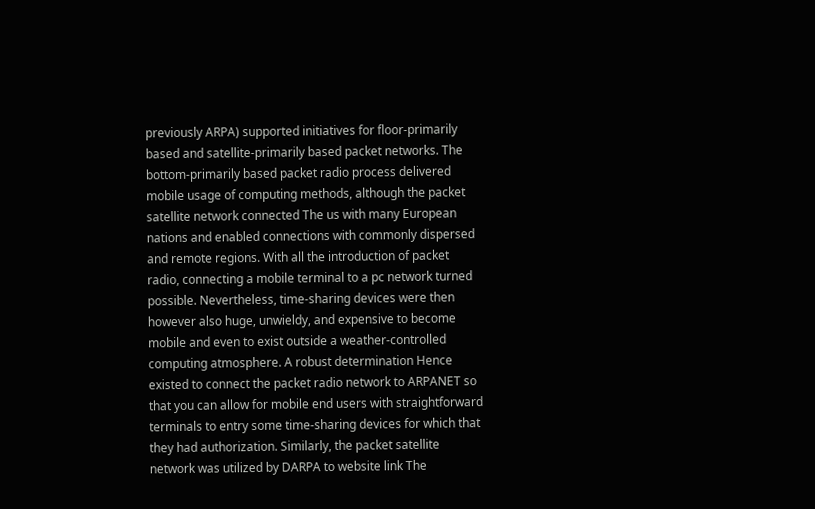previously ARPA) supported initiatives for floor-primarily based and satellite-primarily based packet networks. The bottom-primarily based packet radio process delivered mobile usage of computing methods, although the packet satellite network connected The us with many European nations and enabled connections with commonly dispersed and remote regions. With all the introduction of packet radio, connecting a mobile terminal to a pc network turned possible. Nevertheless, time-sharing devices were then however also huge, unwieldy, and expensive to become mobile and even to exist outside a weather-controlled computing atmosphere. A robust determination Hence existed to connect the packet radio network to ARPANET so that you can allow for mobile end users with straightforward terminals to entry some time-sharing devices for which that they had authorization. Similarly, the packet satellite network was utilized by DARPA to website link The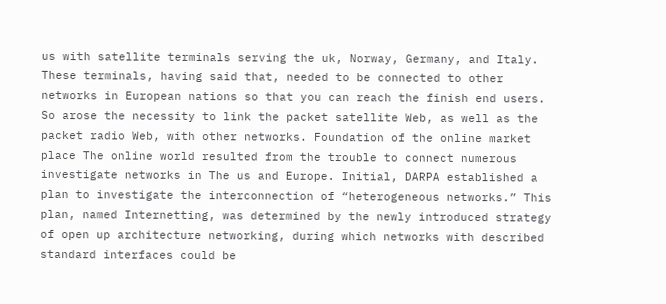us with satellite terminals serving the uk, Norway, Germany, and Italy. These terminals, having said that, needed to be connected to other networks in European nations so that you can reach the finish end users. So arose the necessity to link the packet satellite Web, as well as the packet radio Web, with other networks. Foundation of the online market place The online world resulted from the trouble to connect numerous investigate networks in The us and Europe. Initial, DARPA established a plan to investigate the interconnection of “heterogeneous networks.” This plan, named Internetting, was determined by the newly introduced strategy of open up architecture networking, during which networks with described standard interfaces could be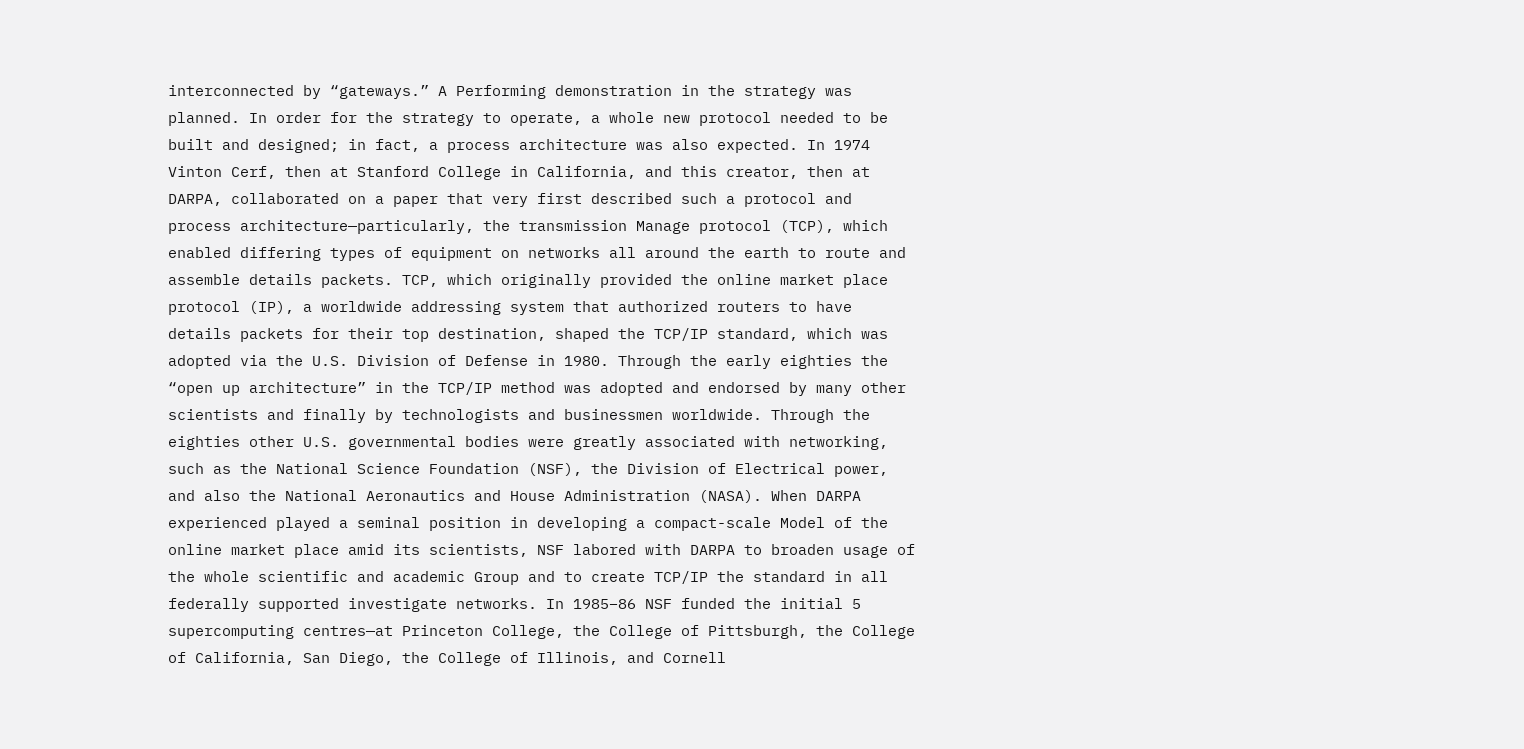interconnected by “gateways.” A Performing demonstration in the strategy was planned. In order for the strategy to operate, a whole new protocol needed to be built and designed; in fact, a process architecture was also expected. In 1974 Vinton Cerf, then at Stanford College in California, and this creator, then at DARPA, collaborated on a paper that very first described such a protocol and process architecture—particularly, the transmission Manage protocol (TCP), which enabled differing types of equipment on networks all around the earth to route and assemble details packets. TCP, which originally provided the online market place protocol (IP), a worldwide addressing system that authorized routers to have details packets for their top destination, shaped the TCP/IP standard, which was adopted via the U.S. Division of Defense in 1980. Through the early eighties the “open up architecture” in the TCP/IP method was adopted and endorsed by many other scientists and finally by technologists and businessmen worldwide. Through the eighties other U.S. governmental bodies were greatly associated with networking, such as the National Science Foundation (NSF), the Division of Electrical power, and also the National Aeronautics and House Administration (NASA). When DARPA experienced played a seminal position in developing a compact-scale Model of the online market place amid its scientists, NSF labored with DARPA to broaden usage of the whole scientific and academic Group and to create TCP/IP the standard in all federally supported investigate networks. In 1985–86 NSF funded the initial 5 supercomputing centres—at Princeton College, the College of Pittsburgh, the College of California, San Diego, the College of Illinois, and Cornell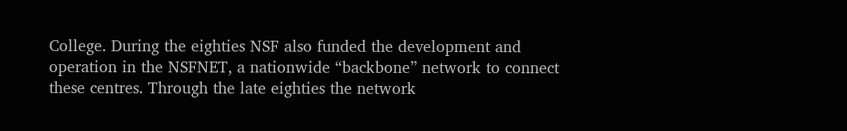College. During the eighties NSF also funded the development and operation in the NSFNET, a nationwide “backbone” network to connect these centres. Through the late eighties the network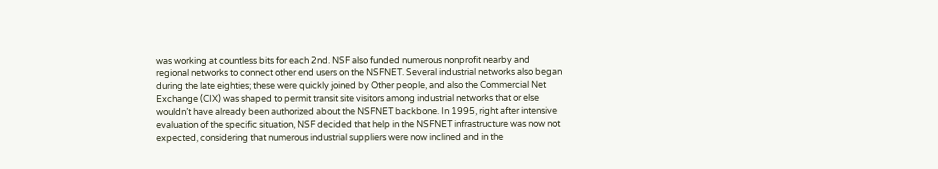was working at countless bits for each 2nd. NSF also funded numerous nonprofit nearby and regional networks to connect other end users on the NSFNET. Several industrial networks also began during the late eighties; these were quickly joined by Other people, and also the Commercial Net Exchange (CIX) was shaped to permit transit site visitors among industrial networks that or else wouldn’t have already been authorized about the NSFNET backbone. In 1995, right after intensive evaluation of the specific situation, NSF decided that help in the NSFNET infrastructure was now not expected, considering that numerous industrial suppliers were now inclined and in the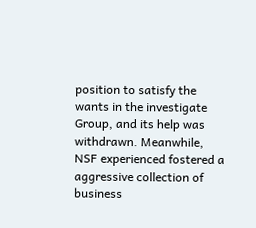position to satisfy the wants in the investigate Group, and its help was withdrawn. Meanwhile, NSF experienced fostered a aggressive collection of business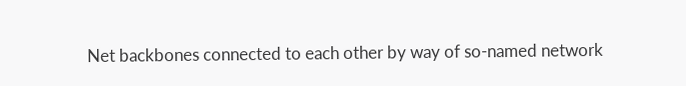Net backbones connected to each other by way of so-named network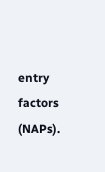entry factors (NAPs).